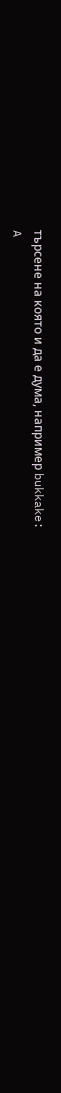търсене на която и да е дума, например bukkake:
A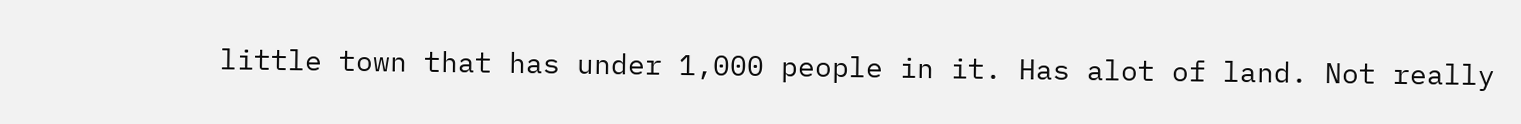little town that has under 1,000 people in it. Has alot of land. Not really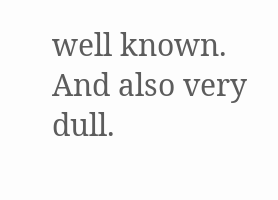well known. And also very dull.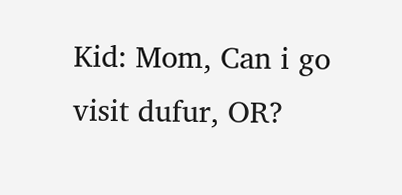Kid: Mom, Can i go visit dufur, OR?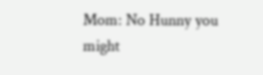Mom: No Hunny you might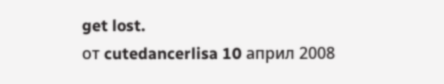get lost.
от cutedancerlisa 10 април 2008